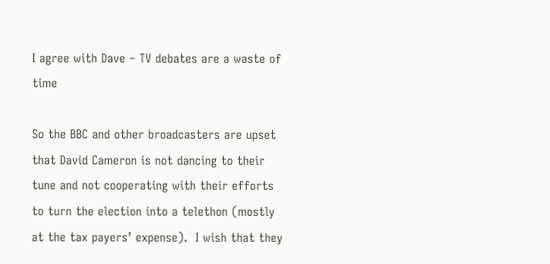I agree with Dave – TV debates are a waste of time

So the BBC and other broadcasters are upset that David Cameron is not dancing to their tune and not cooperating with their efforts to turn the election into a telethon (mostly at the tax payers’ expense).  I wish that they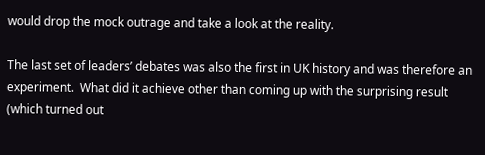would drop the mock outrage and take a look at the reality.

The last set of leaders’ debates was also the first in UK history and was therefore an experiment.  What did it achieve other than coming up with the surprising result (which turned out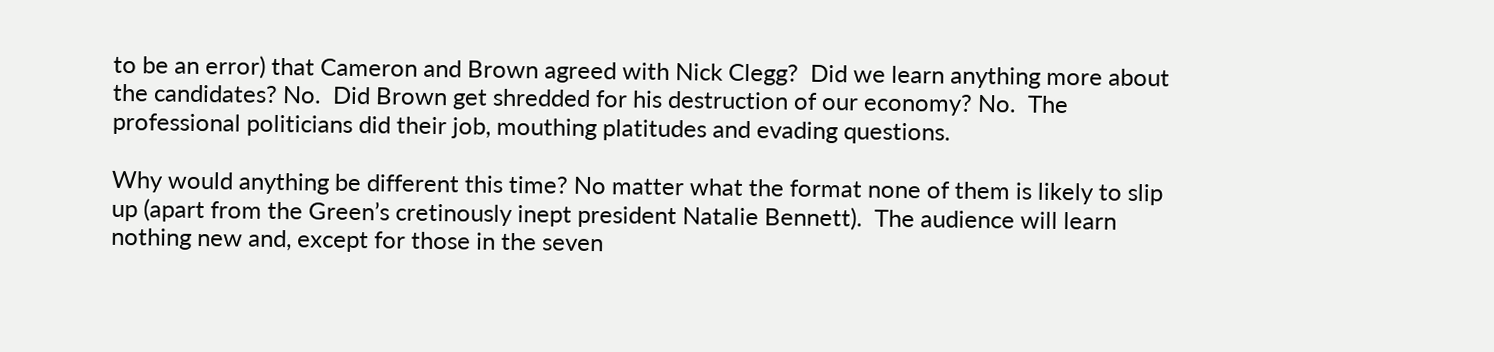to be an error) that Cameron and Brown agreed with Nick Clegg?  Did we learn anything more about the candidates? No.  Did Brown get shredded for his destruction of our economy? No.  The professional politicians did their job, mouthing platitudes and evading questions.

Why would anything be different this time? No matter what the format none of them is likely to slip up (apart from the Green’s cretinously inept president Natalie Bennett).  The audience will learn nothing new and, except for those in the seven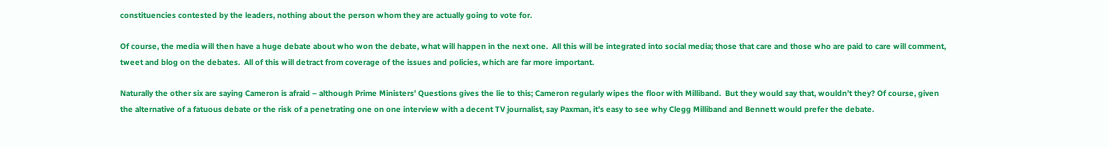constituencies contested by the leaders, nothing about the person whom they are actually going to vote for.

Of course, the media will then have a huge debate about who won the debate, what will happen in the next one.  All this will be integrated into social media; those that care and those who are paid to care will comment, tweet and blog on the debates.  All of this will detract from coverage of the issues and policies, which are far more important.

Naturally the other six are saying Cameron is afraid – although Prime Ministers’ Questions gives the lie to this; Cameron regularly wipes the floor with Milliband.  But they would say that, wouldn’t they? Of course, given the alternative of a fatuous debate or the risk of a penetrating one on one interview with a decent TV journalist, say Paxman, it’s easy to see why Clegg Milliband and Bennett would prefer the debate.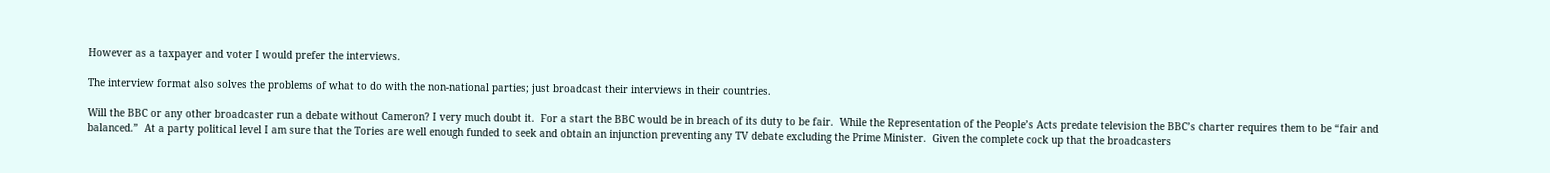However as a taxpayer and voter I would prefer the interviews.

The interview format also solves the problems of what to do with the non-national parties; just broadcast their interviews in their countries.

Will the BBC or any other broadcaster run a debate without Cameron? I very much doubt it.  For a start the BBC would be in breach of its duty to be fair.  While the Representation of the People’s Acts predate television the BBC’s charter requires them to be “fair and balanced.”  At a party political level I am sure that the Tories are well enough funded to seek and obtain an injunction preventing any TV debate excluding the Prime Minister.  Given the complete cock up that the broadcasters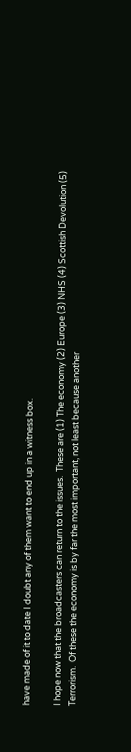have made of it to date I doubt any of them want to end up in a witness box.

I hope now that the broadcasters can return to the issues.  These are (1) The economy (2) Europe (3) NHS (4) Scottish Devolution (5) Terrorism.  Of these the economy is by far the most important, not least because another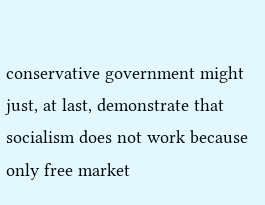conservative government might just, at last, demonstrate that socialism does not work because only free market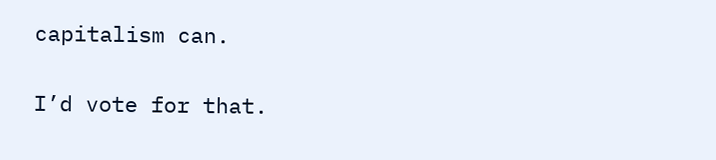capitalism can.

I’d vote for that.